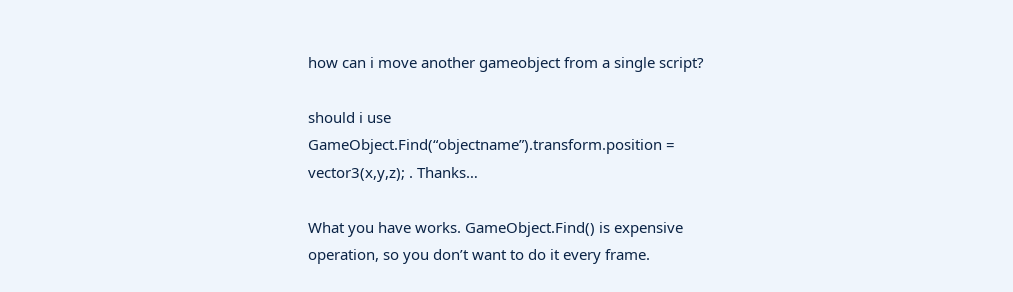how can i move another gameobject from a single script?

should i use GameObject.Find(“objectname”).transform.position = vector3(x,y,z); . Thanks…

What you have works. GameObject.Find() is expensive operation, so you don’t want to do it every frame.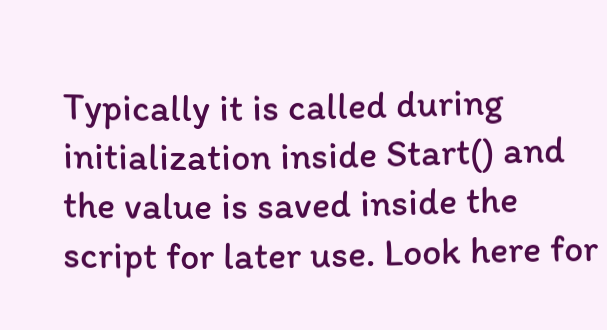Typically it is called during initialization inside Start() and the value is saved inside the script for later use. Look here for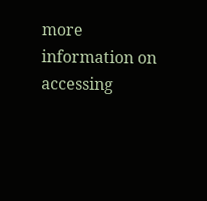more information on accessing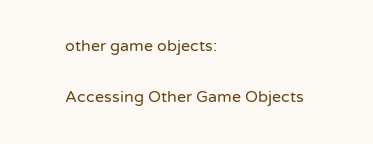other game objects:

Accessing Other Game Objects